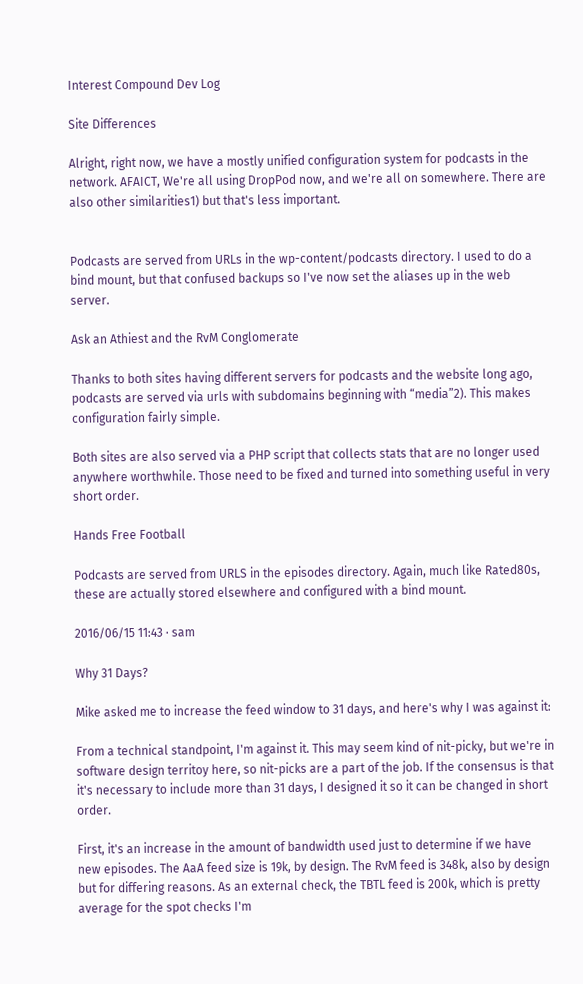Interest Compound Dev Log

Site Differences

Alright, right now, we have a mostly unified configuration system for podcasts in the network. AFAICT, We're all using DropPod now, and we're all on somewhere. There are also other similarities1) but that's less important.


Podcasts are served from URLs in the wp-content/podcasts directory. I used to do a bind mount, but that confused backups so I've now set the aliases up in the web server.

Ask an Athiest and the RvM Conglomerate

Thanks to both sites having different servers for podcasts and the website long ago, podcasts are served via urls with subdomains beginning with “media”2). This makes configuration fairly simple.

Both sites are also served via a PHP script that collects stats that are no longer used anywhere worthwhile. Those need to be fixed and turned into something useful in very short order.

Hands Free Football

Podcasts are served from URLS in the episodes directory. Again, much like Rated80s, these are actually stored elsewhere and configured with a bind mount.

2016/06/15 11:43 · sam

Why 31 Days?

Mike asked me to increase the feed window to 31 days, and here's why I was against it:

From a technical standpoint, I'm against it. This may seem kind of nit-picky, but we're in software design territoy here, so nit-picks are a part of the job. If the consensus is that it's necessary to include more than 31 days, I designed it so it can be changed in short order.

First, it's an increase in the amount of bandwidth used just to determine if we have new episodes. The AaA feed size is 19k, by design. The RvM feed is 348k, also by design but for differing reasons. As an external check, the TBTL feed is 200k, which is pretty average for the spot checks I'm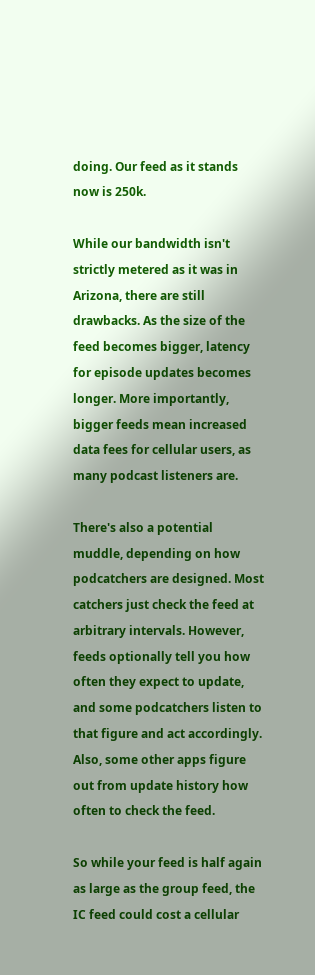doing. Our feed as it stands now is 250k.

While our bandwidth isn't strictly metered as it was in Arizona, there are still drawbacks. As the size of the feed becomes bigger, latency for episode updates becomes longer. More importantly, bigger feeds mean increased data fees for cellular users, as many podcast listeners are.

There's also a potential muddle, depending on how podcatchers are designed. Most catchers just check the feed at arbitrary intervals. However, feeds optionally tell you how often they expect to update, and some podcatchers listen to that figure and act accordingly. Also, some other apps figure out from update history how often to check the feed.

So while your feed is half again as large as the group feed, the IC feed could cost a cellular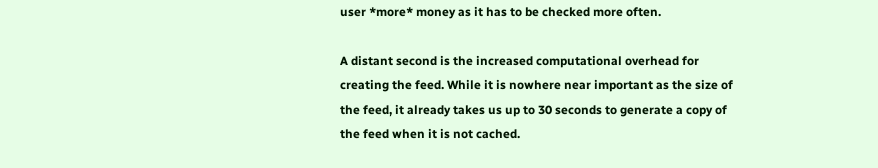user *more* money as it has to be checked more often.

A distant second is the increased computational overhead for creating the feed. While it is nowhere near important as the size of the feed, it already takes us up to 30 seconds to generate a copy of the feed when it is not cached.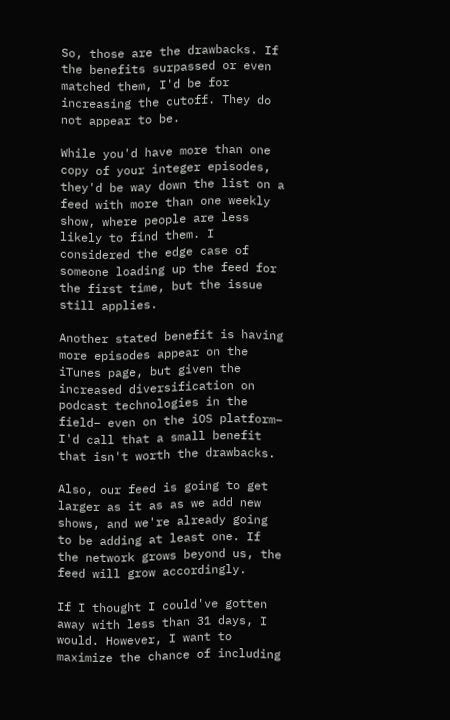So, those are the drawbacks. If the benefits surpassed or even matched them, I'd be for increasing the cutoff. They do not appear to be.

While you'd have more than one copy of your integer episodes, they'd be way down the list on a feed with more than one weekly show, where people are less likely to find them. I considered the edge case of someone loading up the feed for the first time, but the issue still applies.

Another stated benefit is having more episodes appear on the iTunes page, but given the increased diversification on podcast technologies in the field– even on the iOS platform– I'd call that a small benefit that isn't worth the drawbacks.

Also, our feed is going to get larger as it as as we add new shows, and we're already going to be adding at least one. If the network grows beyond us, the feed will grow accordingly.

If I thought I could've gotten away with less than 31 days, I would. However, I want to maximize the chance of including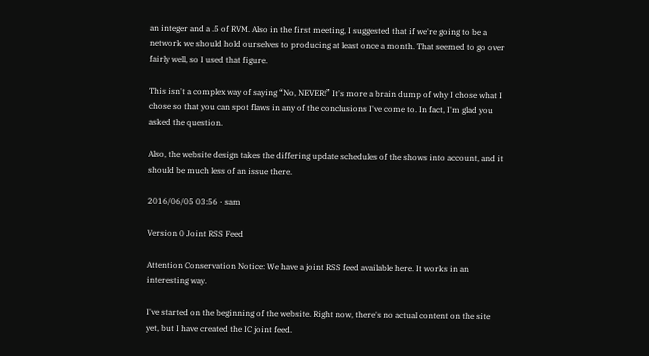an integer and a .5 of RVM. Also in the first meeting, I suggested that if we're going to be a network we should hold ourselves to producing at least once a month. That seemed to go over fairly well, so I used that figure.

This isn't a complex way of saying “No, NEVER!” It's more a brain dump of why I chose what I chose so that you can spot flaws in any of the conclusions I've come to. In fact, I'm glad you asked the question.

Also, the website design takes the differing update schedules of the shows into account, and it should be much less of an issue there.

2016/06/05 03:56 · sam

Version 0 Joint RSS Feed

Attention Conservation Notice: We have a joint RSS feed available here. It works in an interesting way.

I've started on the beginning of the website. Right now, there's no actual content on the site yet, but I have created the IC joint feed.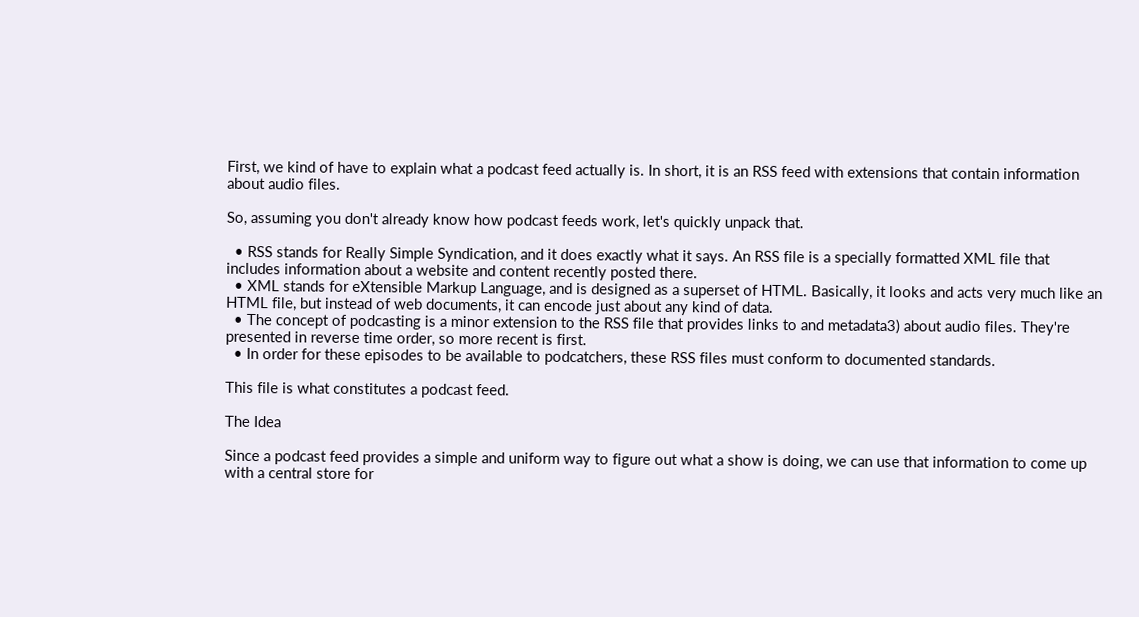First, we kind of have to explain what a podcast feed actually is. In short, it is an RSS feed with extensions that contain information about audio files.

So, assuming you don't already know how podcast feeds work, let's quickly unpack that.

  • RSS stands for Really Simple Syndication, and it does exactly what it says. An RSS file is a specially formatted XML file that includes information about a website and content recently posted there.
  • XML stands for eXtensible Markup Language, and is designed as a superset of HTML. Basically, it looks and acts very much like an HTML file, but instead of web documents, it can encode just about any kind of data.
  • The concept of podcasting is a minor extension to the RSS file that provides links to and metadata3) about audio files. They're presented in reverse time order, so more recent is first.
  • In order for these episodes to be available to podcatchers, these RSS files must conform to documented standards.

This file is what constitutes a podcast feed.

The Idea

Since a podcast feed provides a simple and uniform way to figure out what a show is doing, we can use that information to come up with a central store for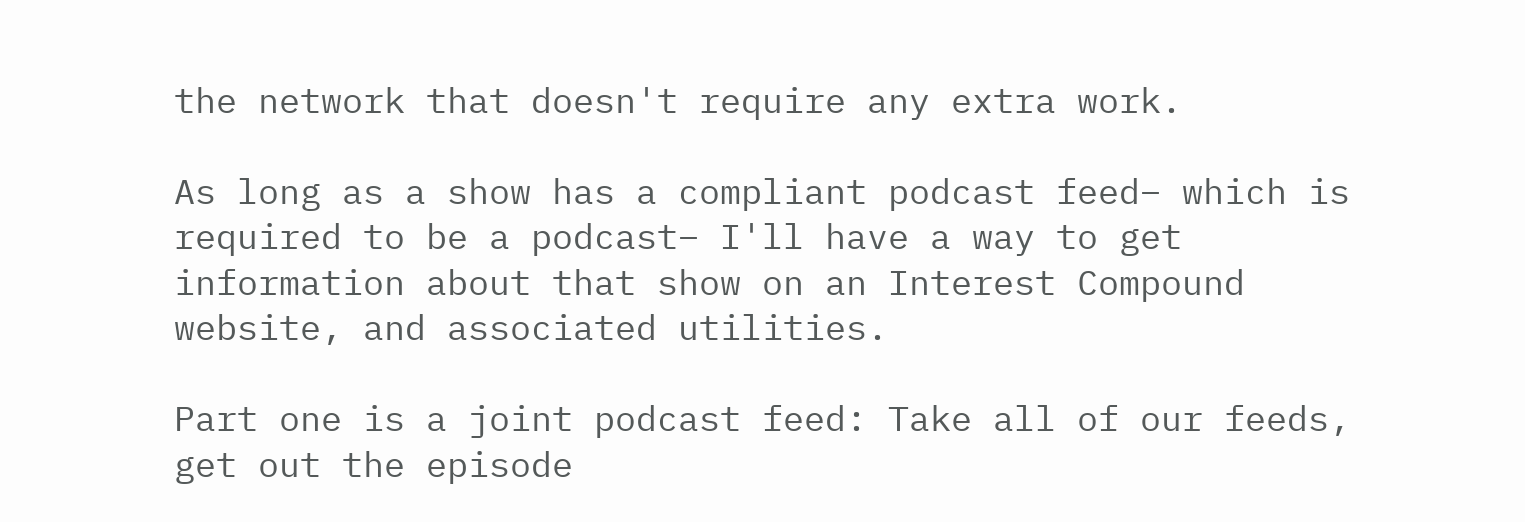the network that doesn't require any extra work.

As long as a show has a compliant podcast feed– which is required to be a podcast– I'll have a way to get information about that show on an Interest Compound website, and associated utilities.

Part one is a joint podcast feed: Take all of our feeds, get out the episode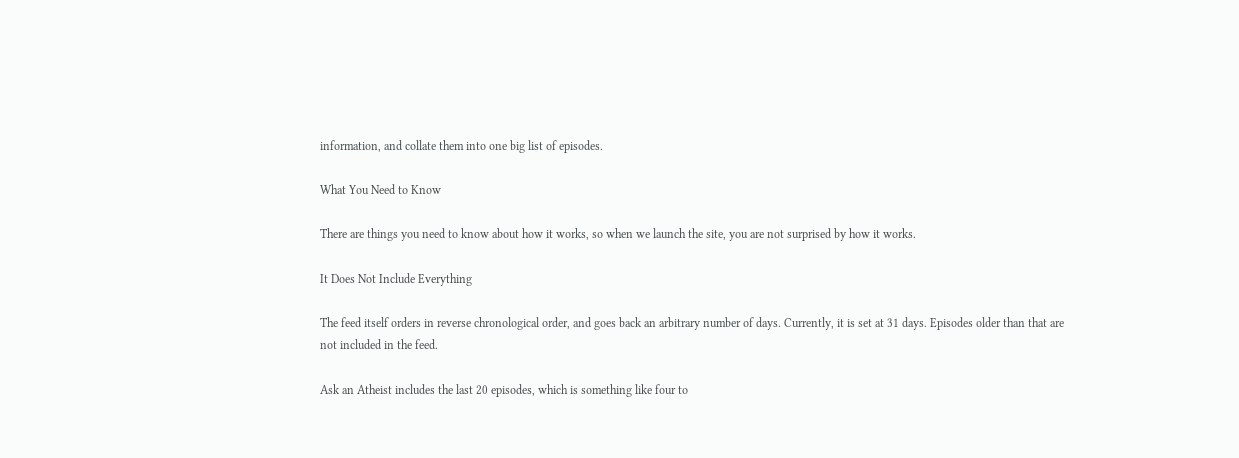information, and collate them into one big list of episodes.

What You Need to Know

There are things you need to know about how it works, so when we launch the site, you are not surprised by how it works.

It Does Not Include Everything

The feed itself orders in reverse chronological order, and goes back an arbitrary number of days. Currently, it is set at 31 days. Episodes older than that are not included in the feed.

Ask an Atheist includes the last 20 episodes, which is something like four to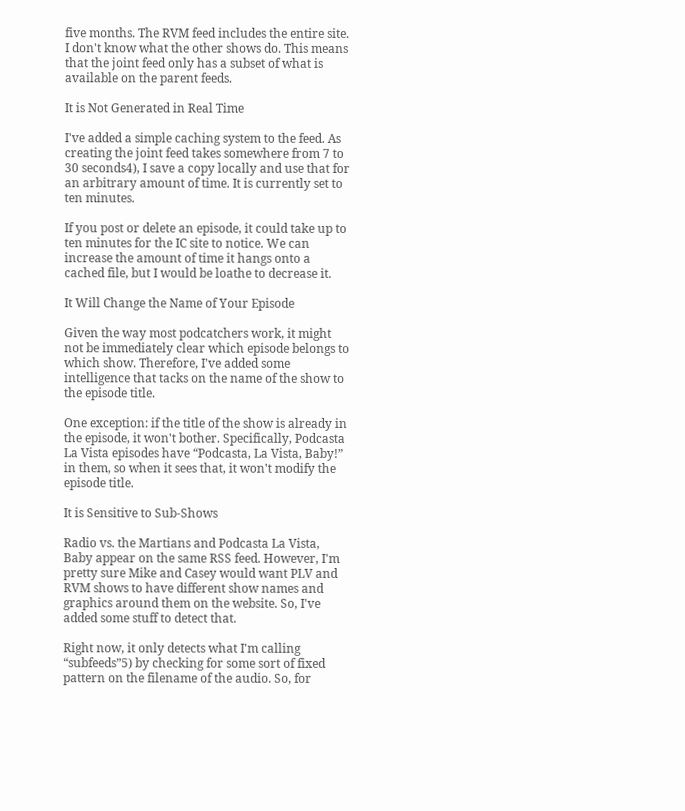five months. The RVM feed includes the entire site. I don't know what the other shows do. This means that the joint feed only has a subset of what is available on the parent feeds.

It is Not Generated in Real Time

I've added a simple caching system to the feed. As creating the joint feed takes somewhere from 7 to 30 seconds4), I save a copy locally and use that for an arbitrary amount of time. It is currently set to ten minutes.

If you post or delete an episode, it could take up to ten minutes for the IC site to notice. We can increase the amount of time it hangs onto a cached file, but I would be loathe to decrease it.

It Will Change the Name of Your Episode

Given the way most podcatchers work, it might not be immediately clear which episode belongs to which show. Therefore, I've added some intelligence that tacks on the name of the show to the episode title.

One exception: if the title of the show is already in the episode, it won't bother. Specifically, Podcasta La Vista episodes have “Podcasta, La Vista, Baby!” in them, so when it sees that, it won't modify the episode title.

It is Sensitive to Sub-Shows

Radio vs. the Martians and Podcasta La Vista, Baby appear on the same RSS feed. However, I'm pretty sure Mike and Casey would want PLV and RVM shows to have different show names and graphics around them on the website. So, I've added some stuff to detect that.

Right now, it only detects what I'm calling “subfeeds”5) by checking for some sort of fixed pattern on the filename of the audio. So, for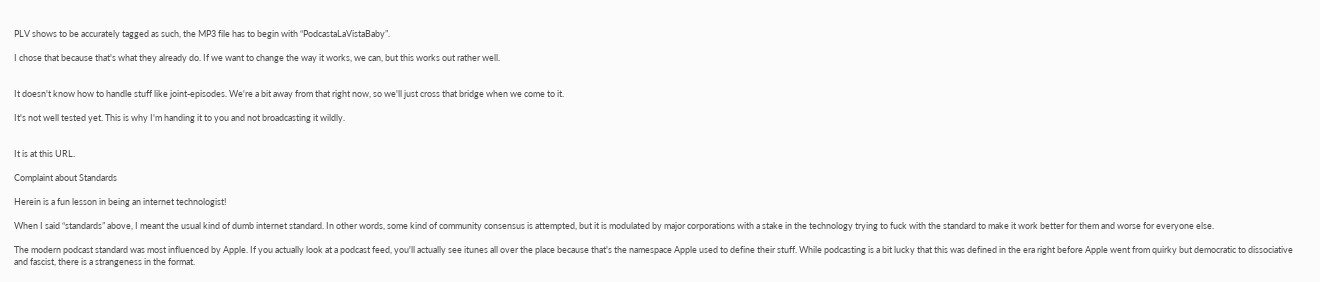PLV shows to be accurately tagged as such, the MP3 file has to begin with “PodcastaLaVistaBaby”.

I chose that because that's what they already do. If we want to change the way it works, we can, but this works out rather well.


It doesn't know how to handle stuff like joint-episodes. We're a bit away from that right now, so we'll just cross that bridge when we come to it.

It's not well tested yet. This is why I'm handing it to you and not broadcasting it wildly.


It is at this URL.

Complaint about Standards

Herein is a fun lesson in being an internet technologist!

When I said “standards” above, I meant the usual kind of dumb internet standard. In other words, some kind of community consensus is attempted, but it is modulated by major corporations with a stake in the technology trying to fuck with the standard to make it work better for them and worse for everyone else.

The modern podcast standard was most influenced by Apple. If you actually look at a podcast feed, you'll actually see itunes all over the place because that's the namespace Apple used to define their stuff. While podcasting is a bit lucky that this was defined in the era right before Apple went from quirky but democratic to dissociative and fascist, there is a strangeness in the format.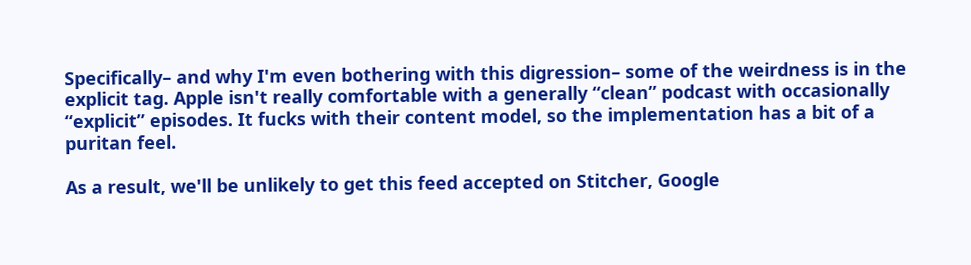Specifically– and why I'm even bothering with this digression– some of the weirdness is in the explicit tag. Apple isn't really comfortable with a generally “clean” podcast with occasionally “explicit” episodes. It fucks with their content model, so the implementation has a bit of a puritan feel.

As a result, we'll be unlikely to get this feed accepted on Stitcher, Google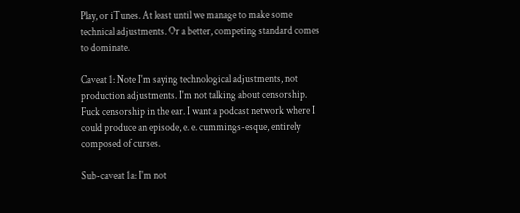Play, or iTunes. At least until we manage to make some technical adjustments. Or a better, competing standard comes to dominate.

Caveat 1: Note I'm saying technological adjustments, not production adjustments. I'm not talking about censorship. Fuck censorship in the ear. I want a podcast network where I could produce an episode, e. e. cummings-esque, entirely composed of curses.

Sub-caveat 1a: I'm not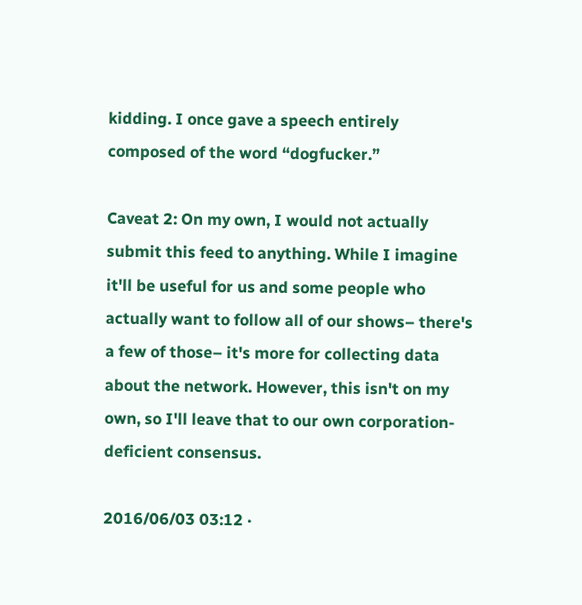kidding. I once gave a speech entirely composed of the word “dogfucker.”

Caveat 2: On my own, I would not actually submit this feed to anything. While I imagine it'll be useful for us and some people who actually want to follow all of our shows– there's a few of those– it's more for collecting data about the network. However, this isn't on my own, so I'll leave that to our own corporation-deficient consensus.

2016/06/03 03:12 ·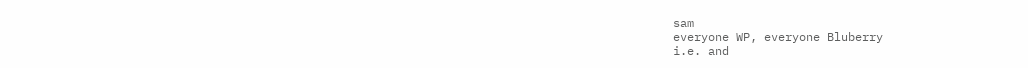sam
everyone WP, everyone Bluberry
i.e. and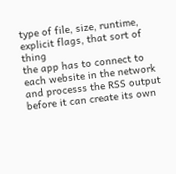type of file, size, runtime, explicit flags, that sort of thing
the app has to connect to each website in the network and processs the RSS output before it can create its own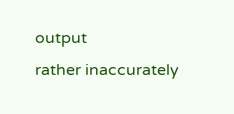output
rather inaccurately